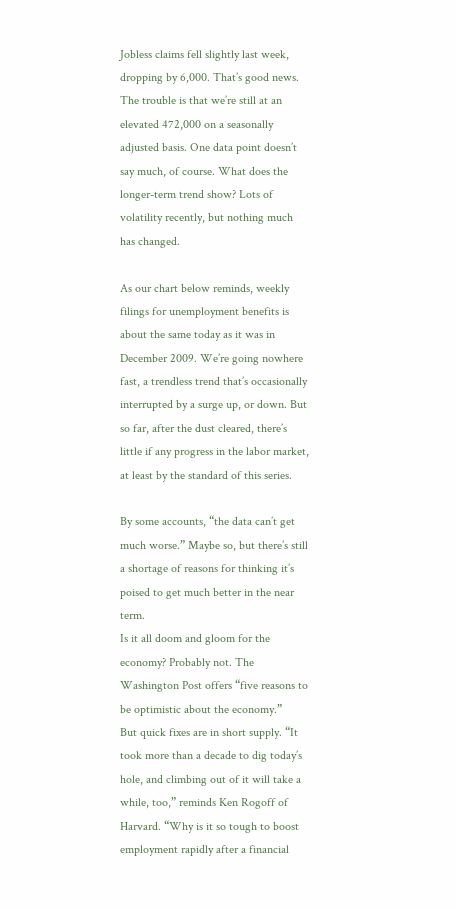Jobless claims fell slightly last week, dropping by 6,000. That’s good news. The trouble is that we’re still at an elevated 472,000 on a seasonally adjusted basis. One data point doesn’t say much, of course. What does the longer-term trend show? Lots of volatility recently, but nothing much has changed.

As our chart below reminds, weekly filings for unemployment benefits is about the same today as it was in December 2009. We’re going nowhere fast, a trendless trend that’s occasionally interrupted by a surge up, or down. But so far, after the dust cleared, there’s little if any progress in the labor market, at least by the standard of this series.

By some accounts, “the data can’t get much worse.” Maybe so, but there’s still a shortage of reasons for thinking it’s poised to get much better in the near term.
Is it all doom and gloom for the economy? Probably not. The Washington Post offers “five reasons to be optimistic about the economy.”
But quick fixes are in short supply. “It took more than a decade to dig today’s hole, and climbing out of it will take a while, too,” reminds Ken Rogoff of Harvard. “Why is it so tough to boost employment rapidly after a financial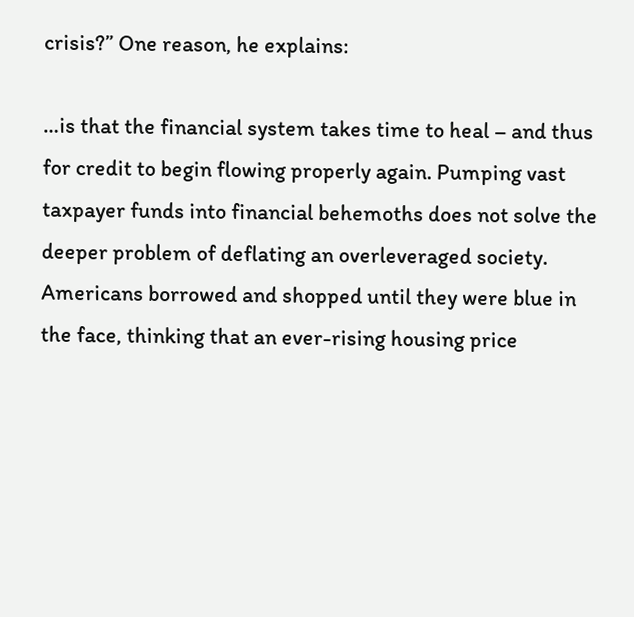crisis?” One reason, he explains:

…is that the financial system takes time to heal – and thus for credit to begin flowing properly again. Pumping vast taxpayer funds into financial behemoths does not solve the deeper problem of deflating an overleveraged society. Americans borrowed and shopped until they were blue in the face, thinking that an ever-rising housing price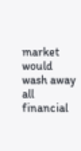market would wash away all financial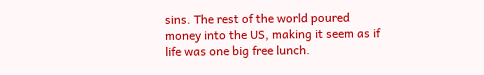sins. The rest of the world poured money into the US, making it seem as if life was one big free lunch.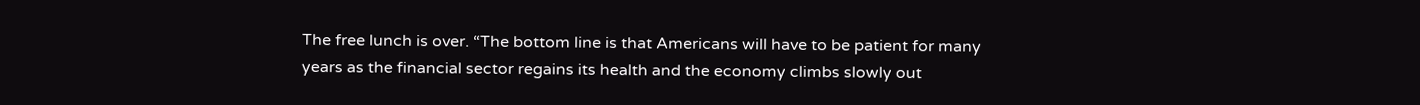The free lunch is over. “The bottom line is that Americans will have to be patient for many years as the financial sector regains its health and the economy climbs slowly out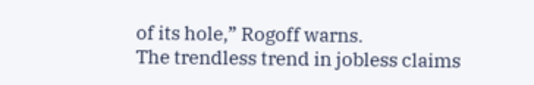of its hole,” Rogoff warns.
The trendless trend in jobless claims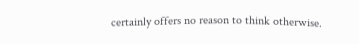certainly offers no reason to think otherwise.